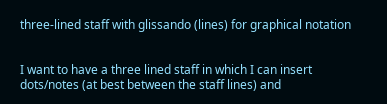three-lined staff with glissando (lines) for graphical notation


I want to have a three lined staff in which I can insert dots/notes (at best between the staff lines) and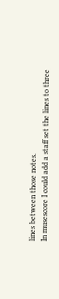lines between those notes.
In musescore I could add a staff set the lines to three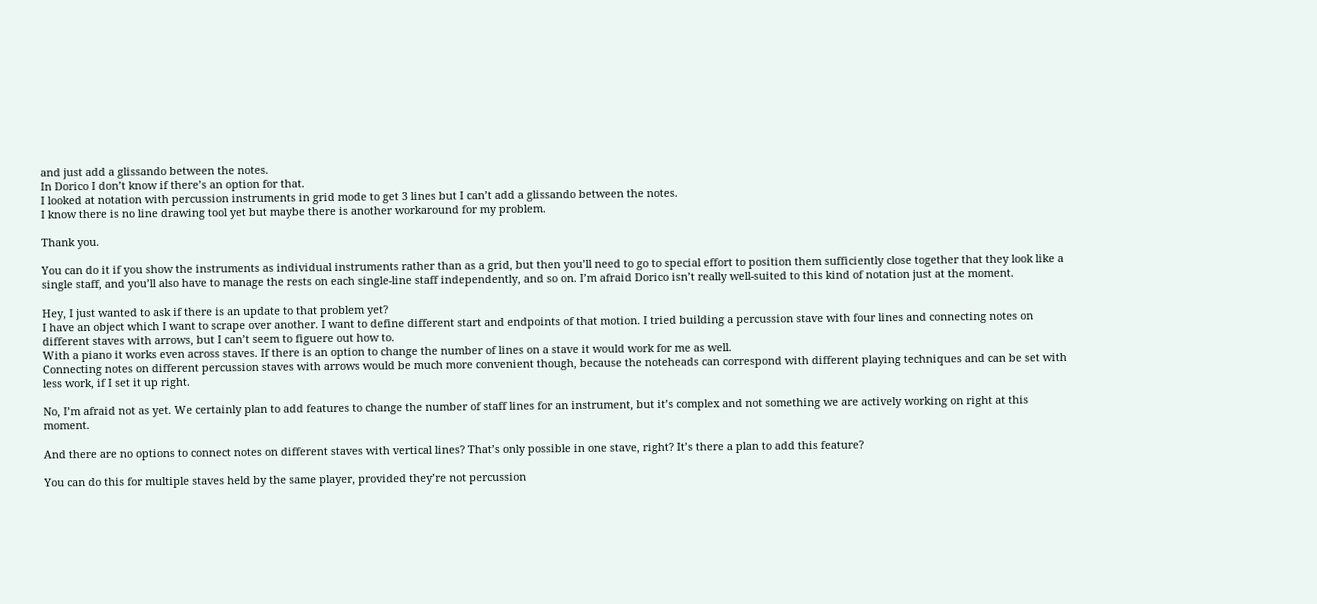and just add a glissando between the notes.
In Dorico I don’t know if there’s an option for that.
I looked at notation with percussion instruments in grid mode to get 3 lines but I can’t add a glissando between the notes.
I know there is no line drawing tool yet but maybe there is another workaround for my problem.

Thank you.

You can do it if you show the instruments as individual instruments rather than as a grid, but then you’ll need to go to special effort to position them sufficiently close together that they look like a single staff, and you’ll also have to manage the rests on each single-line staff independently, and so on. I’m afraid Dorico isn’t really well-suited to this kind of notation just at the moment.

Hey, I just wanted to ask if there is an update to that problem yet?
I have an object which I want to scrape over another. I want to define different start and endpoints of that motion. I tried building a percussion stave with four lines and connecting notes on different staves with arrows, but I can’t seem to figuere out how to.
With a piano it works even across staves. If there is an option to change the number of lines on a stave it would work for me as well.
Connecting notes on different percussion staves with arrows would be much more convenient though, because the noteheads can correspond with different playing techniques and can be set with less work, if I set it up right.

No, I’m afraid not as yet. We certainly plan to add features to change the number of staff lines for an instrument, but it’s complex and not something we are actively working on right at this moment.

And there are no options to connect notes on different staves with vertical lines? That’s only possible in one stave, right? It’s there a plan to add this feature?

You can do this for multiple staves held by the same player, provided they’re not percussion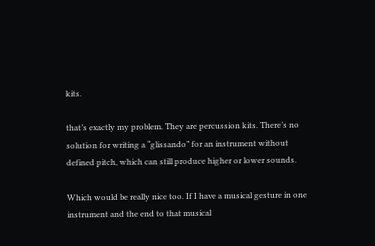kits.

that’s exactly my problem. They are percussion kits. There’s no solution for writing a “glissando” for an instrument without defined pitch, which can still produce higher or lower sounds.

Which would be really nice too. If I have a musical gesture in one instrument and the end to that musical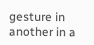gesture in another in a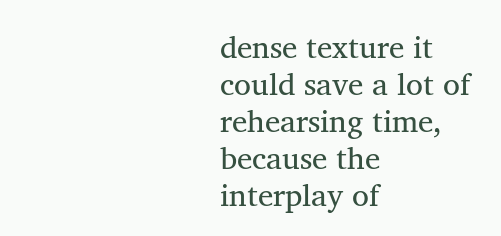dense texture it could save a lot of rehearsing time, because the interplay of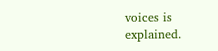voices is explained.